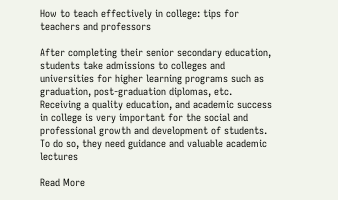How to teach effectively in college: tips for teachers and professors

After completing their senior secondary education, students take admissions to colleges and universities for higher learning programs such as graduation, post-graduation diplomas, etc. Receiving a quality education, and academic success in college is very important for the social and professional growth and development of students. To do so, they need guidance and valuable academic lectures

Read More